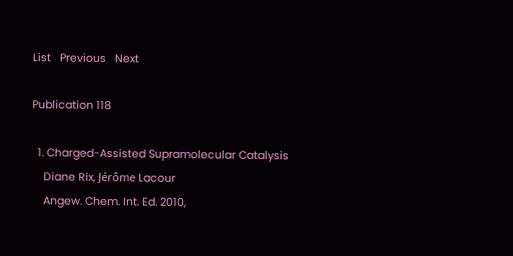List   Previous   Next

Publication 118

  1. Charged-Assisted Supramolecular Catalysis
    Diane Rix, Jérôme Lacour
    Angew. Chem. Int. Ed. 2010,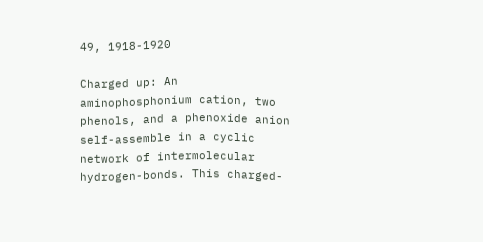49, 1918-1920

Charged up: An aminophosphonium cation, two phenols, and a phenoxide anion self-assemble in a cyclic network of intermolecular hydrogen-bonds. This charged-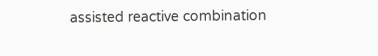assisted reactive combination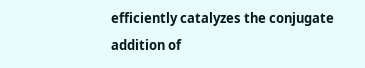efficiently catalyzes the conjugate addition of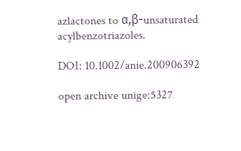azlactones to α,β-unsaturated acylbenzotriazoles.

DOI: 10.1002/anie.200906392

open archive unige:5327